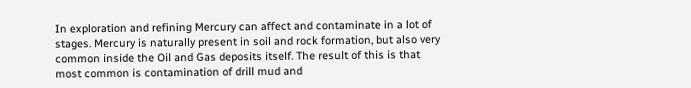In exploration and refining Mercury can affect and contaminate in a lot of stages. Mercury is naturally present in soil and rock formation, but also very common inside the Oil and Gas deposits itself. The result of this is that most common is contamination of drill mud and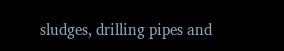sludges, drilling pipes and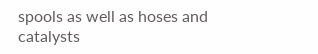spools as well as hoses and catalysts